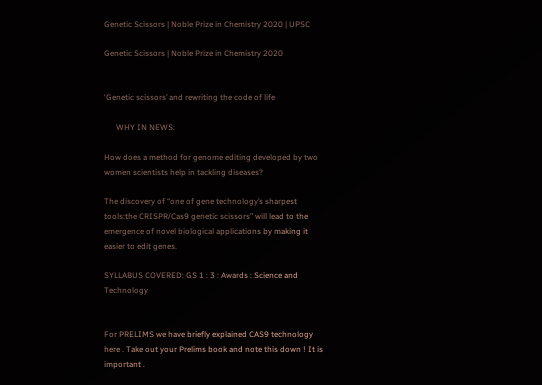Genetic Scissors | Noble Prize in Chemistry 2020 | UPSC

Genetic Scissors | Noble Prize in Chemistry 2020


‘Genetic scissors’ and rewriting the code of life

      WHY IN NEWS:

How does a method for genome editing developed by two women scientists help in tackling diseases?

The discovery of “one of gene technology’s sharpest tools:the CRISPR/Cas9 genetic scissors” will lead to the emergence of novel biological applications by making it easier to edit genes.

SYLLABUS COVERED: GS 1 : 3 : Awards : Science and Technology


For PRELIMS we have briefly explained CAS9 technology here . Take out your Prelims book and note this down ! It is important .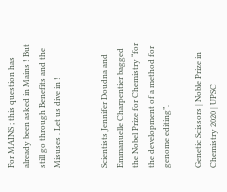For MAINS ; this question has already been asked in Mains ! But still go through Benefits and the Misuses . Let us dive in !


Scientists Jennifer Doudna and Emmanuelle Charpentier bagged the Nobel Prize for Chemistry “for the development of a method for genome editing”.

Genetic Scissors | Noble Prize in Chemistry 2020 | UPSC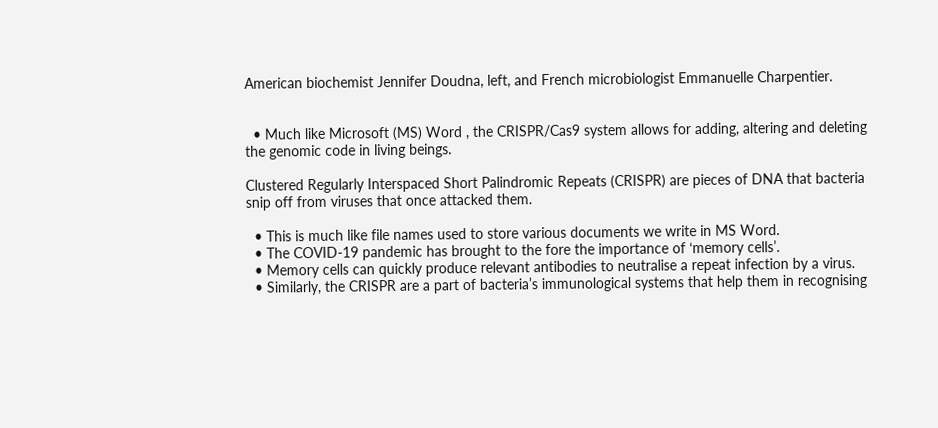American biochemist Jennifer Doudna, left, and French microbiologist Emmanuelle Charpentier.


  • Much like Microsoft (MS) Word , the CRISPR/Cas9 system allows for adding, altering and deleting the genomic code in living beings.

Clustered Regularly Interspaced Short Palindromic Repeats (CRISPR) are pieces of DNA that bacteria snip off from viruses that once attacked them.

  • This is much like file names used to store various documents we write in MS Word.
  • The COVID-19 pandemic has brought to the fore the importance of ‘memory cells’.
  • Memory cells can quickly produce relevant antibodies to neutralise a repeat infection by a virus.
  • Similarly, the CRISPR are a part of bacteria’s immunological systems that help them in recognising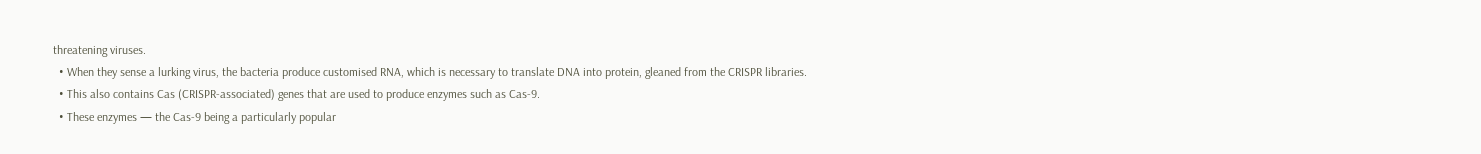threatening viruses.
  • When they sense a lurking virus, the bacteria produce customised RNA, which is necessary to translate DNA into protein, gleaned from the CRISPR libraries.
  • This also contains Cas (CRISPR-associated) genes that are used to produce enzymes such as Cas-9.
  • These enzymes — the Cas-9 being a particularly popular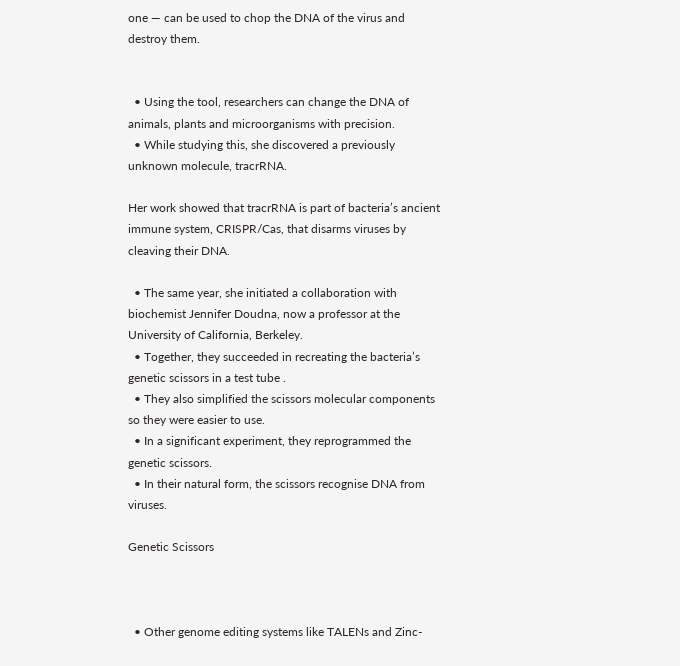one — can be used to chop the DNA of the virus and destroy them.


  • Using the tool, researchers can change the DNA of animals, plants and microorganisms with precision.
  • While studying this, she discovered a previously unknown molecule, tracrRNA.

Her work showed that tracrRNA is part of bacteria’s ancient immune system, CRISPR/Cas, that disarms viruses by cleaving their DNA.

  • The same year, she initiated a collaboration with biochemist Jennifer Doudna, now a professor at the University of California, Berkeley.
  • Together, they succeeded in recreating the bacteria’s genetic scissors in a test tube .
  • They also simplified the scissors molecular components so they were easier to use.
  • In a significant experiment, they reprogrammed the genetic scissors.
  • In their natural form, the scissors recognise DNA from viruses.

Genetic Scissors



  • Other genome editing systems like TALENs and Zinc-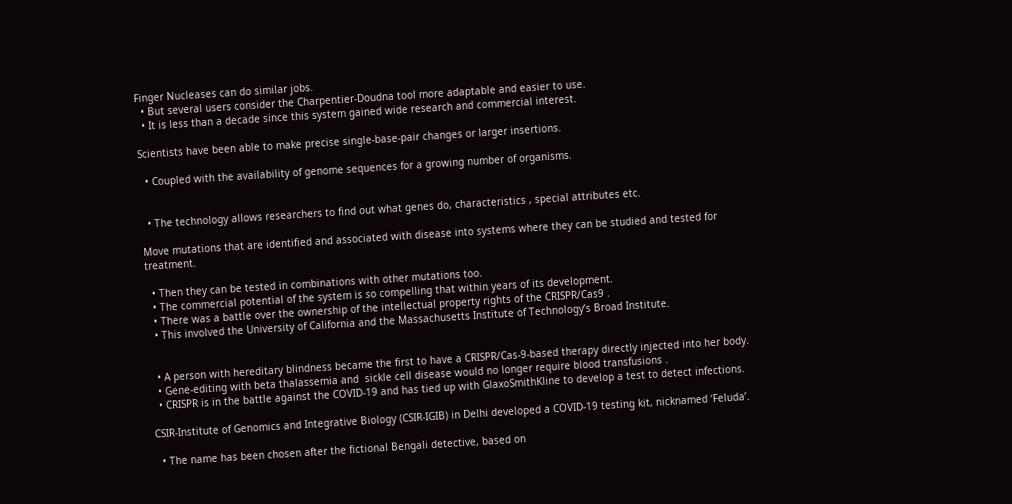Finger Nucleases can do similar jobs.
  • But several users consider the Charpentier-Doudna tool more adaptable and easier to use.
  • It is less than a decade since this system gained wide research and commercial interest.

Scientists have been able to make precise single-base-pair changes or larger insertions.

  • Coupled with the availability of genome sequences for a growing number of organisms.


  • The technology allows researchers to find out what genes do, characteristics , special attributes etc.

Move mutations that are identified and associated with disease into systems where they can be studied and tested for treatment.

  • Then they can be tested in combinations with other mutations too.
  • The commercial potential of the system is so compelling that within years of its development.
  • There was a battle over the ownership of the intellectual property rights of the CRISPR/Cas9 .
  • This involved the University of California and the Massachusetts Institute of Technology’s Broad Institute.


  • A person with hereditary blindness became the first to have a CRISPR/Cas-9-based therapy directly injected into her body.
  • Gene-editing with beta thalassemia and  sickle cell disease would no longer require blood transfusions .
  • CRISPR is in the battle against the COVID-19 and has tied up with GlaxoSmithKline to develop a test to detect infections.

CSIR-Institute of Genomics and Integrative Biology (CSIR-IGIB) in Delhi developed a COVID-19 testing kit, nicknamed ‘Feluda’.

  • The name has been chosen after the fictional Bengali detective, based on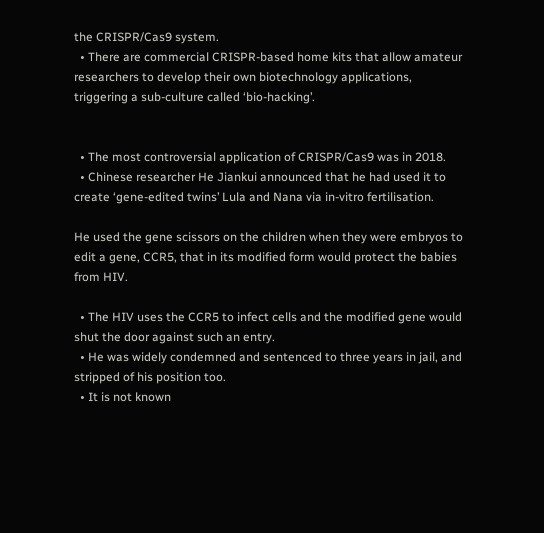the CRISPR/Cas9 system.
  • There are commercial CRISPR-based home kits that allow amateur researchers to develop their own biotechnology applications, triggering a sub-culture called ‘bio-hacking’.


  • The most controversial application of CRISPR/Cas9 was in 2018.
  • Chinese researcher He Jiankui announced that he had used it to create ‘gene-edited twins’ Lula and Nana via in-vitro fertilisation.

He used the gene scissors on the children when they were embryos to edit a gene, CCR5, that in its modified form would protect the babies from HIV.

  • The HIV uses the CCR5 to infect cells and the modified gene would shut the door against such an entry.
  • He was widely condemned and sentenced to three years in jail, and stripped of his position too.
  • It is not known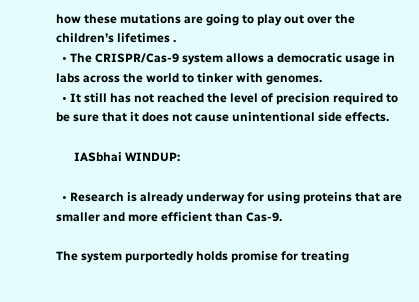how these mutations are going to play out over the children’s lifetimes .
  • The CRISPR/Cas-9 system allows a democratic usage in labs across the world to tinker with genomes.
  • It still has not reached the level of precision required to be sure that it does not cause unintentional side effects.

      IASbhai WINDUP:

  • Research is already underway for using proteins that are smaller and more efficient than Cas-9.

The system purportedly holds promise for treating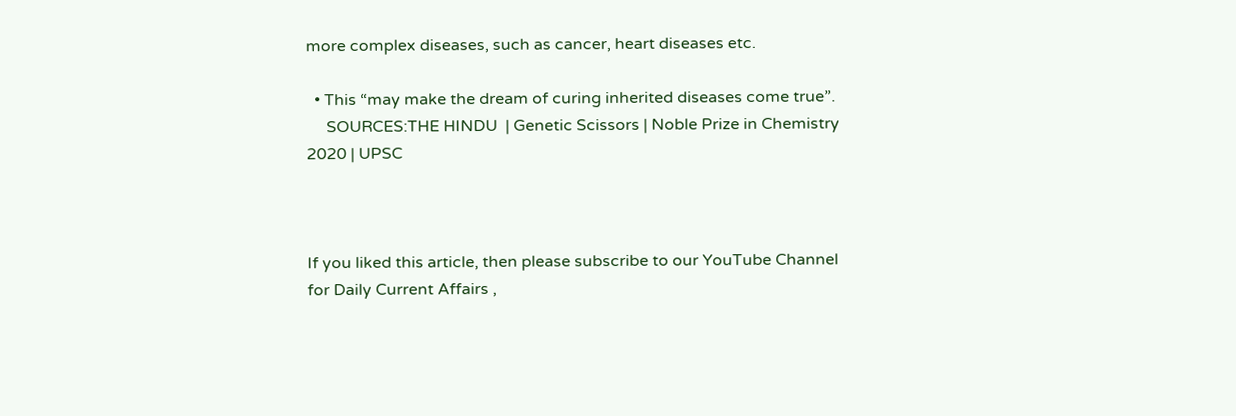more complex diseases, such as cancer, heart diseases etc.

  • This “may make the dream of curing inherited diseases come true”.
     SOURCES:THE HINDU  | Genetic Scissors | Noble Prize in Chemistry 2020 | UPSC



If you liked this article, then please subscribe to our YouTube Channel for Daily Current Affairs ,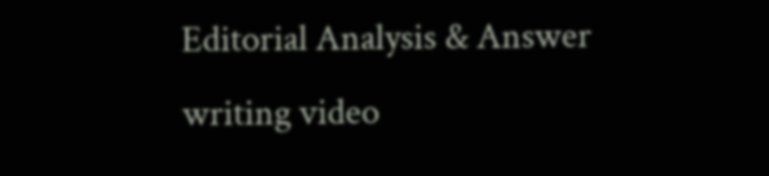Editorial Analysis & Answer writing video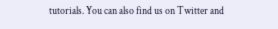tutorials. You can also find us on Twitter and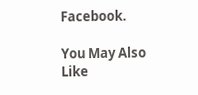Facebook.

You May Also Like